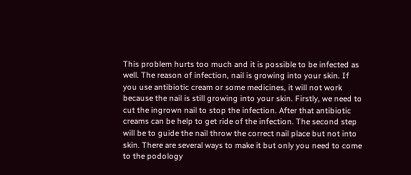This problem hurts too much and it is possible to be infected as well. The reason of infection, nail is growing into your skin. If you use antibiotic cream or some medicines, it will not work because the nail is still growing into your skin. Firstly, we need to cut the ingrown nail to stop the infection. After that antibiotic creams can be help to get ride of the infection. The second step will be to guide the nail throw the correct nail place but not into skin. There are several ways to make it but only you need to come to the podology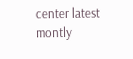center latest montly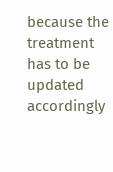because the treatment has to be updated accordingly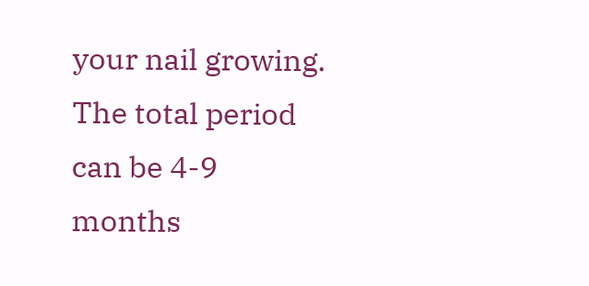your nail growing. The total period can be 4-9 months